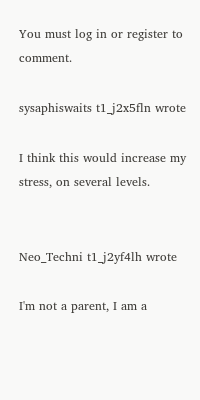You must log in or register to comment.

sysaphiswaits t1_j2x5fln wrote

I think this would increase my stress, on several levels.


Neo_Techni t1_j2yf4lh wrote

I'm not a parent, I am a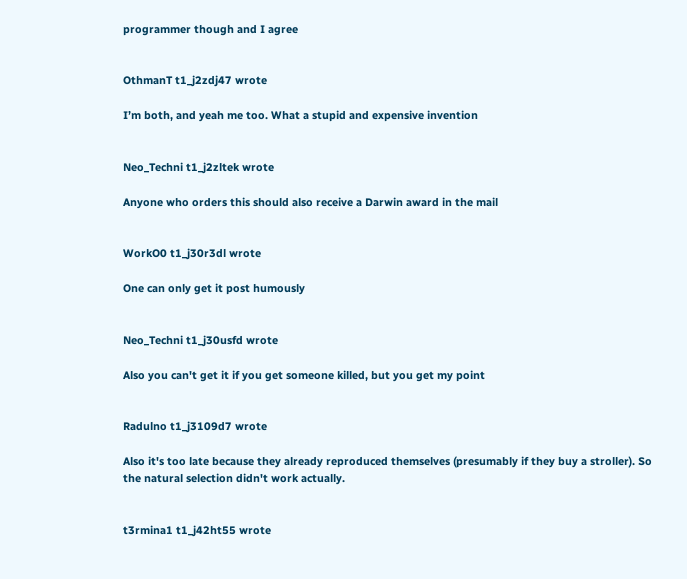programmer though and I agree


OthmanT t1_j2zdj47 wrote

I’m both, and yeah me too. What a stupid and expensive invention


Neo_Techni t1_j2zltek wrote

Anyone who orders this should also receive a Darwin award in the mail


WorkO0 t1_j30r3dl wrote

One can only get it post humously


Neo_Techni t1_j30usfd wrote

Also you can't get it if you get someone killed, but you get my point


Radulno t1_j3109d7 wrote

Also it's too late because they already reproduced themselves (presumably if they buy a stroller). So the natural selection didn't work actually.


t3rmina1 t1_j42ht55 wrote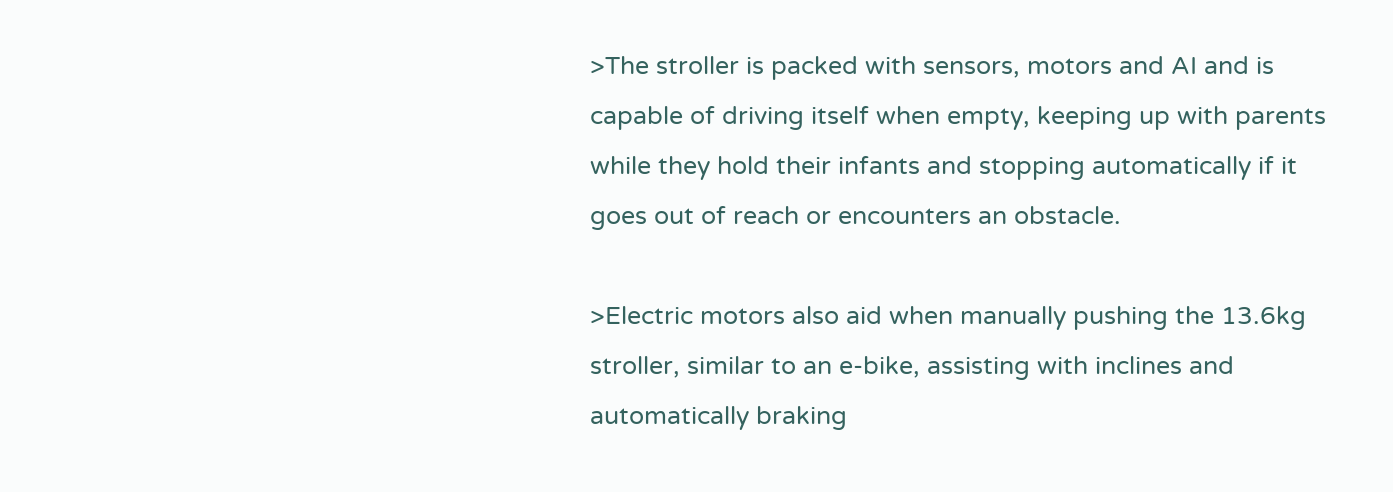>The stroller is packed with sensors, motors and AI and is capable of driving itself when empty, keeping up with parents while they hold their infants and stopping automatically if it goes out of reach or encounters an obstacle.

>Electric motors also aid when manually pushing the 13.6kg stroller, similar to an e-bike, assisting with inclines and automatically braking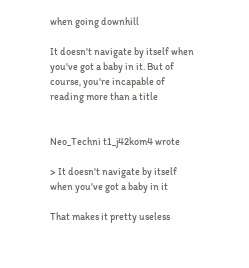when going downhill

It doesn't navigate by itself when you've got a baby in it. But of course, you're incapable of reading more than a title


Neo_Techni t1_j42kom4 wrote

> It doesn't navigate by itself when you've got a baby in it

That makes it pretty useless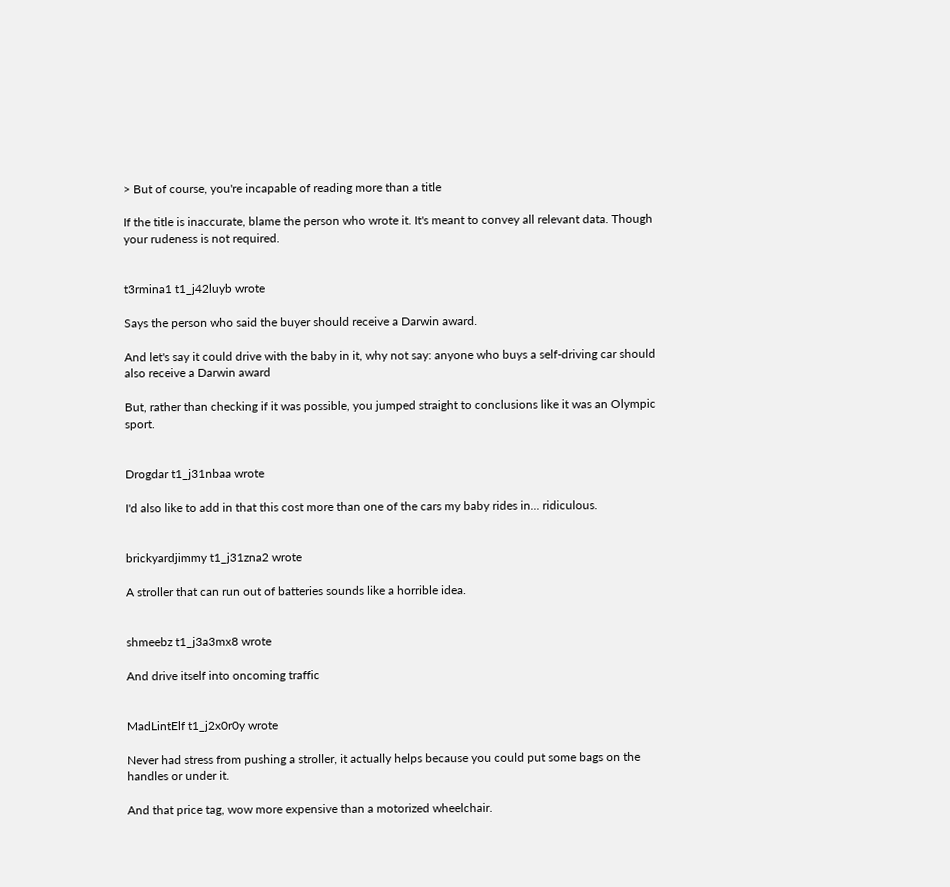> But of course, you're incapable of reading more than a title

If the title is inaccurate, blame the person who wrote it. It's meant to convey all relevant data. Though your rudeness is not required.


t3rmina1 t1_j42luyb wrote

Says the person who said the buyer should receive a Darwin award.

And let's say it could drive with the baby in it, why not say: anyone who buys a self-driving car should also receive a Darwin award

But, rather than checking if it was possible, you jumped straight to conclusions like it was an Olympic sport.


Drogdar t1_j31nbaa wrote

I'd also like to add in that this cost more than one of the cars my baby rides in... ridiculous.


brickyardjimmy t1_j31zna2 wrote

A stroller that can run out of batteries sounds like a horrible idea.


shmeebz t1_j3a3mx8 wrote

And drive itself into oncoming traffic


MadLintElf t1_j2x0r0y wrote

Never had stress from pushing a stroller, it actually helps because you could put some bags on the handles or under it.

And that price tag, wow more expensive than a motorized wheelchair.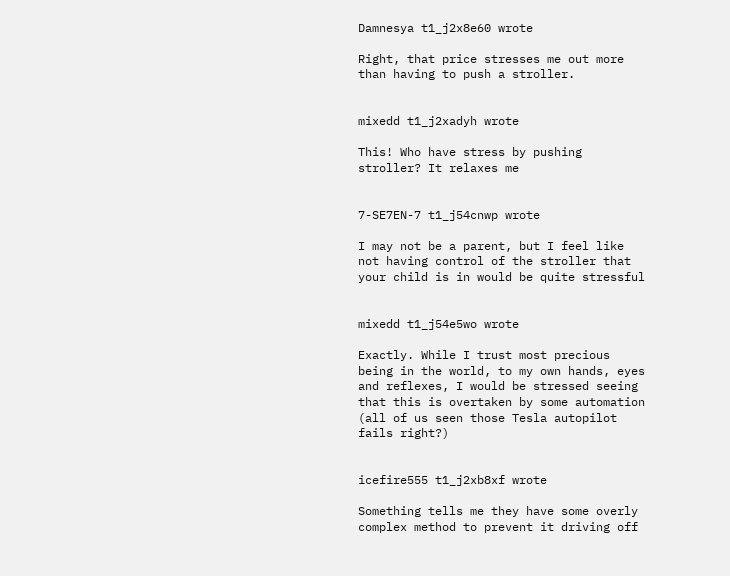Damnesya t1_j2x8e60 wrote

Right, that price stresses me out more than having to push a stroller.


mixedd t1_j2xadyh wrote

This! Who have stress by pushing stroller? It relaxes me


7-SE7EN-7 t1_j54cnwp wrote

I may not be a parent, but I feel like not having control of the stroller that your child is in would be quite stressful


mixedd t1_j54e5wo wrote

Exactly. While I trust most precious being in the world, to my own hands, eyes and reflexes, I would be stressed seeing that this is overtaken by some automation (all of us seen those Tesla autopilot fails right?)


icefire555 t1_j2xb8xf wrote

Something tells me they have some overly complex method to prevent it driving off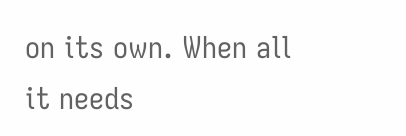on its own. When all it needs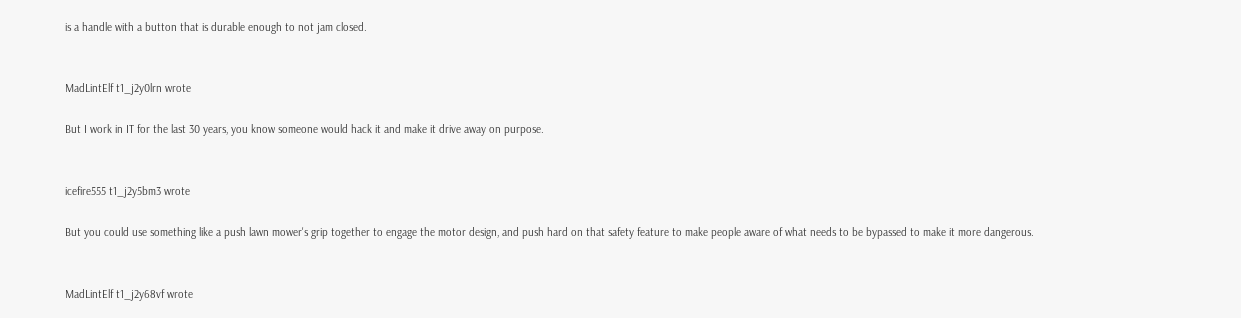is a handle with a button that is durable enough to not jam closed.


MadLintElf t1_j2y0lrn wrote

But I work in IT for the last 30 years, you know someone would hack it and make it drive away on purpose.


icefire555 t1_j2y5bm3 wrote

But you could use something like a push lawn mower's grip together to engage the motor design, and push hard on that safety feature to make people aware of what needs to be bypassed to make it more dangerous.


MadLintElf t1_j2y68vf wrote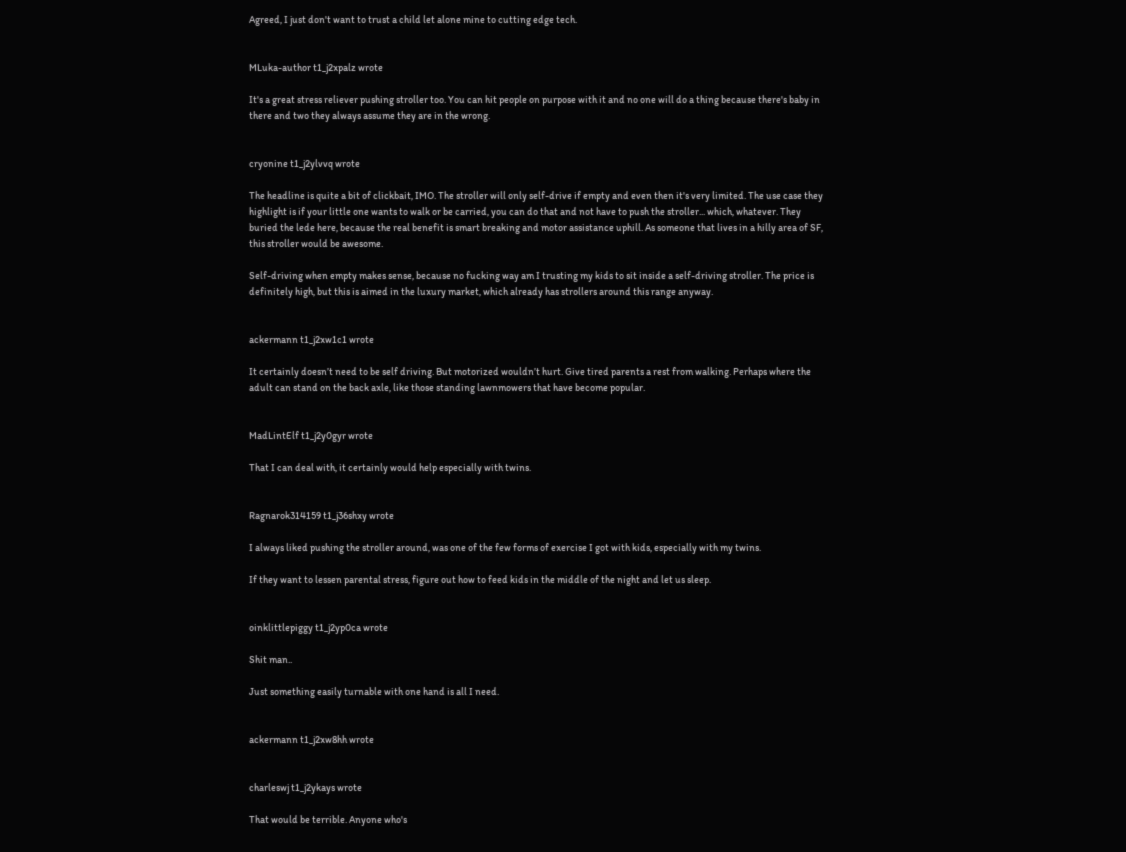Agreed, I just don't want to trust a child let alone mine to cutting edge tech.


MLuka-author t1_j2xpalz wrote

It's a great stress reliever pushing stroller too. You can hit people on purpose with it and no one will do a thing because there's baby in there and two they always assume they are in the wrong.


cryonine t1_j2ylvvq wrote

The headline is quite a bit of clickbait, IMO. The stroller will only self-drive if empty and even then it's very limited. The use case they highlight is if your little one wants to walk or be carried, you can do that and not have to push the stroller... which, whatever. They buried the lede here, because the real benefit is smart breaking and motor assistance uphill. As someone that lives in a hilly area of SF, this stroller would be awesome.

Self-driving when empty makes sense, because no fucking way am I trusting my kids to sit inside a self-driving stroller. The price is definitely high, but this is aimed in the luxury market, which already has strollers around this range anyway.


ackermann t1_j2xw1c1 wrote

It certainly doesn’t need to be self driving. But motorized wouldn’t hurt. Give tired parents a rest from walking. Perhaps where the adult can stand on the back axle, like those standing lawnmowers that have become popular.


MadLintElf t1_j2y0gyr wrote

That I can deal with, it certainly would help especially with twins.


Ragnarok314159 t1_j36shxy wrote

I always liked pushing the stroller around, was one of the few forms of exercise I got with kids, especially with my twins.

If they want to lessen parental stress, figure out how to feed kids in the middle of the night and let us sleep.


oinklittlepiggy t1_j2yp0ca wrote

Shit man..

Just something easily turnable with one hand is all I need.


ackermann t1_j2xw8hh wrote


charleswj t1_j2ykays wrote

That would be terrible. Anyone who's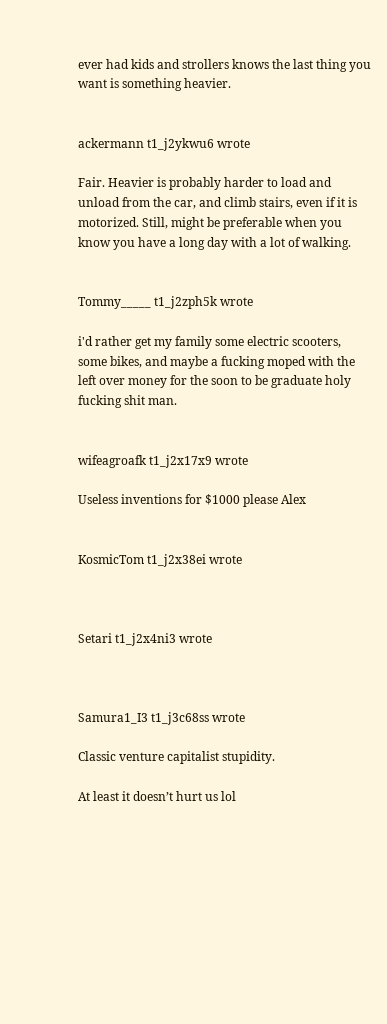ever had kids and strollers knows the last thing you want is something heavier.


ackermann t1_j2ykwu6 wrote

Fair. Heavier is probably harder to load and unload from the car, and climb stairs, even if it is motorized. Still, might be preferable when you know you have a long day with a lot of walking.


Tommy_____ t1_j2zph5k wrote

i'd rather get my family some electric scooters, some bikes, and maybe a fucking moped with the left over money for the soon to be graduate holy fucking shit man.


wifeagroafk t1_j2x17x9 wrote

Useless inventions for $1000 please Alex


KosmicTom t1_j2x38ei wrote



Setari t1_j2x4ni3 wrote



Samura1_I3 t1_j3c68ss wrote

Classic venture capitalist stupidity.

At least it doesn’t hurt us lol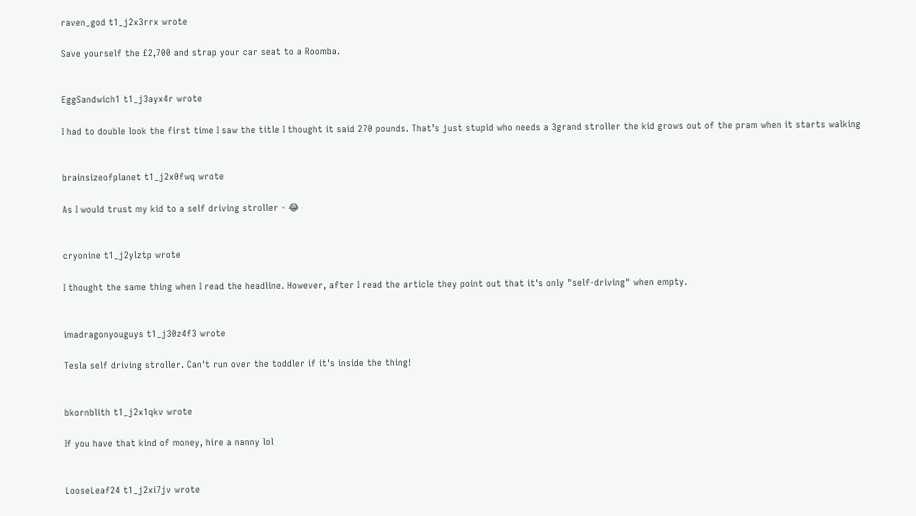raven_god t1_j2x3rrx wrote

Save yourself the £2,700 and strap your car seat to a Roomba.


EggSandwich1 t1_j3ayx4r wrote

I had to double look the first time I saw the title I thought it said 270 pounds. That’s just stupid who needs a 3grand stroller the kid grows out of the pram when it starts walking


brainsizeofplanet t1_j2x0fwq wrote

As I would trust my kid to a self driving stroller - 😂


cryonine t1_j2ylztp wrote

I thought the same thing when I read the headline. However, after I read the article they point out that it's only "self-driving" when empty.


imadragonyouguys t1_j30z4f3 wrote

Tesla self driving stroller. Can't run over the toddler if it's inside the thing!


bkornblith t1_j2x1qkv wrote

If you have that kind of money, hire a nanny lol


LooseLeaf24 t1_j2xi7jv wrote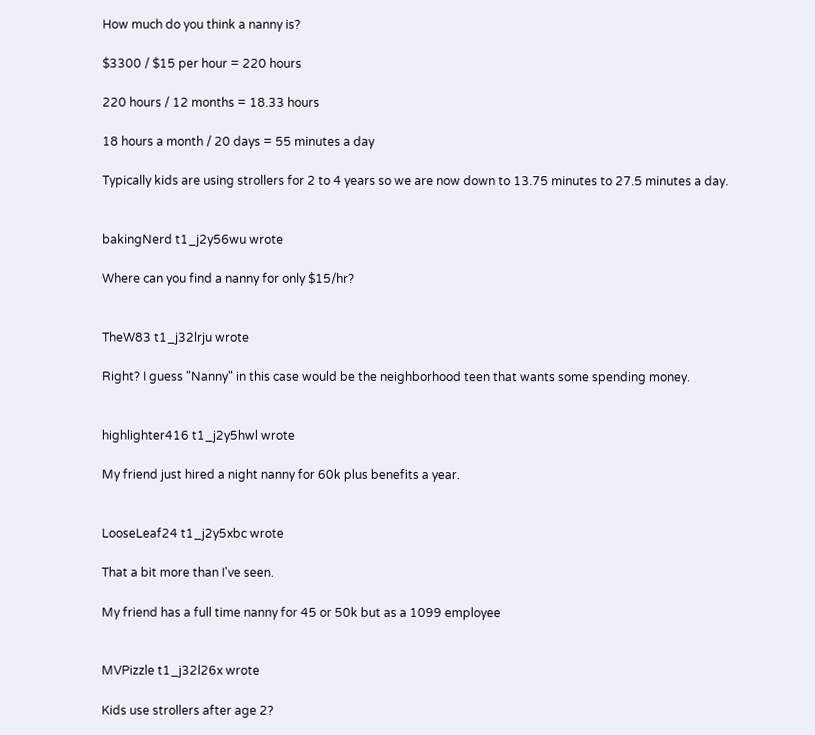How much do you think a nanny is?

$3300 / $15 per hour = 220 hours

220 hours / 12 months = 18.33 hours

18 hours a month / 20 days = 55 minutes a day

Typically kids are using strollers for 2 to 4 years so we are now down to 13.75 minutes to 27.5 minutes a day.


bakingNerd t1_j2y56wu wrote

Where can you find a nanny for only $15/hr?


TheW83 t1_j32lrju wrote

Right? I guess "Nanny" in this case would be the neighborhood teen that wants some spending money.


highlighter416 t1_j2y5hwl wrote

My friend just hired a night nanny for 60k plus benefits a year.


LooseLeaf24 t1_j2y5xbc wrote

That a bit more than I've seen.

My friend has a full time nanny for 45 or 50k but as a 1099 employee


MVPizzle t1_j32l26x wrote

Kids use strollers after age 2?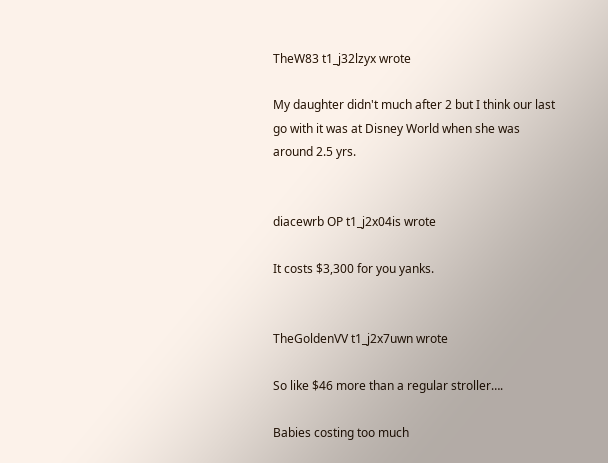TheW83 t1_j32lzyx wrote

My daughter didn't much after 2 but I think our last go with it was at Disney World when she was around 2.5 yrs.


diacewrb OP t1_j2x04is wrote

It costs $3,300 for you yanks.


TheGoldenVV t1_j2x7uwn wrote

So like $46 more than a regular stroller….

Babies costing too much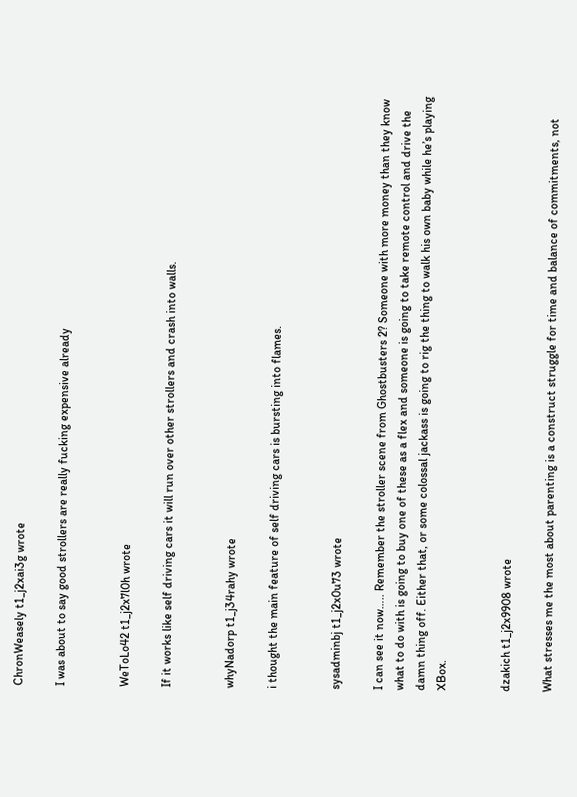ChronWeasely t1_j2xai3g wrote

I was about to say good strollers are really fucking expensive already


WeToLo42 t1_j2x7l0h wrote

If it works like self driving cars it will run over other strollers and crash into walls.


whyNadorp t1_j34rahy wrote

i thought the main feature of self driving cars is bursting into flames.


sysadminbj t1_j2x0u73 wrote

I can see it now….. Remember the stroller scene from Ghostbusters 2? Someone with more money than they know what to do with is going to buy one of these as a flex and someone is going to take remote control and drive the damn thing off. Either that, or some colossal jackass is going to rig the thing to walk his own baby while he’s playing XBox.


dzakich t1_j2x9908 wrote

What stresses me the most about parenting is a construct struggle for time and balance of commitments, not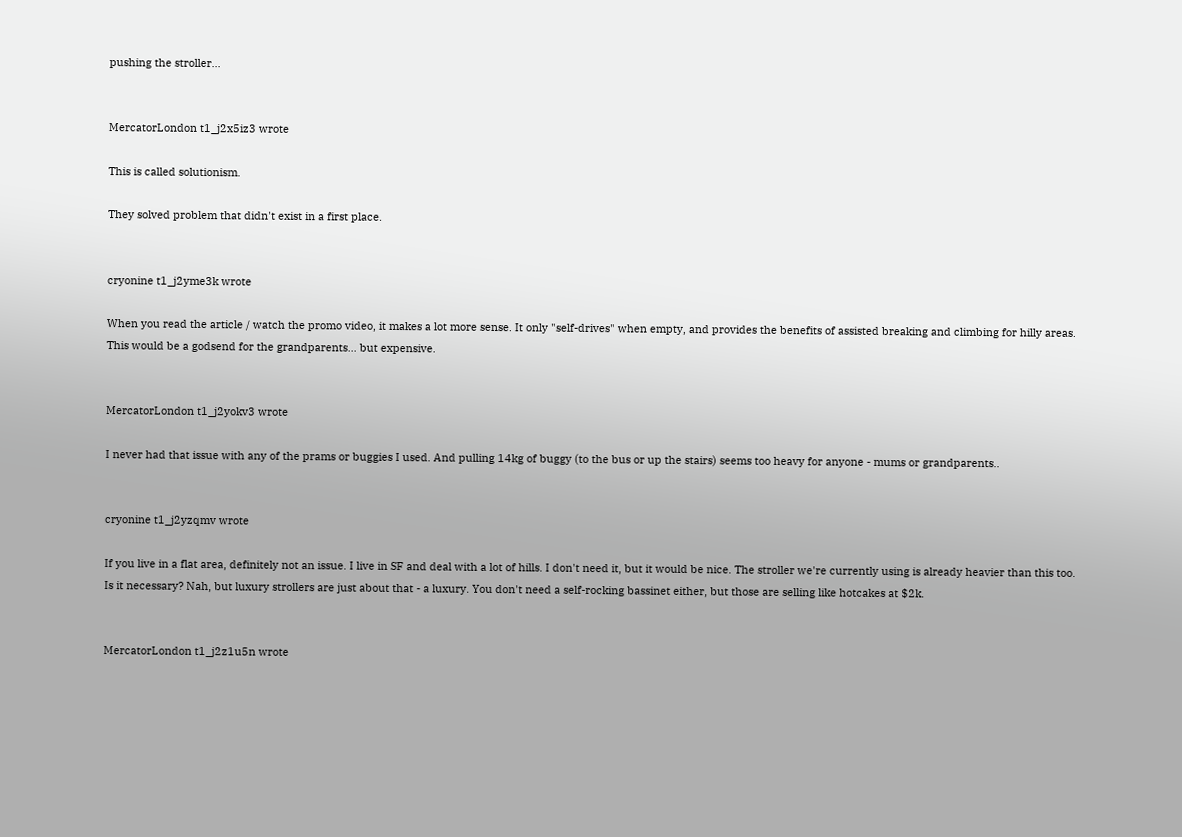pushing the stroller...


MercatorLondon t1_j2x5iz3 wrote

This is called solutionism.

They solved problem that didn't exist in a first place.


cryonine t1_j2yme3k wrote

When you read the article / watch the promo video, it makes a lot more sense. It only "self-drives" when empty, and provides the benefits of assisted breaking and climbing for hilly areas. This would be a godsend for the grandparents... but expensive.


MercatorLondon t1_j2yokv3 wrote

I never had that issue with any of the prams or buggies I used. And pulling 14kg of buggy (to the bus or up the stairs) seems too heavy for anyone - mums or grandparents..


cryonine t1_j2yzqmv wrote

If you live in a flat area, definitely not an issue. I live in SF and deal with a lot of hills. I don't need it, but it would be nice. The stroller we're currently using is already heavier than this too. Is it necessary? Nah, but luxury strollers are just about that - a luxury. You don't need a self-rocking bassinet either, but those are selling like hotcakes at $2k.


MercatorLondon t1_j2z1u5n wrote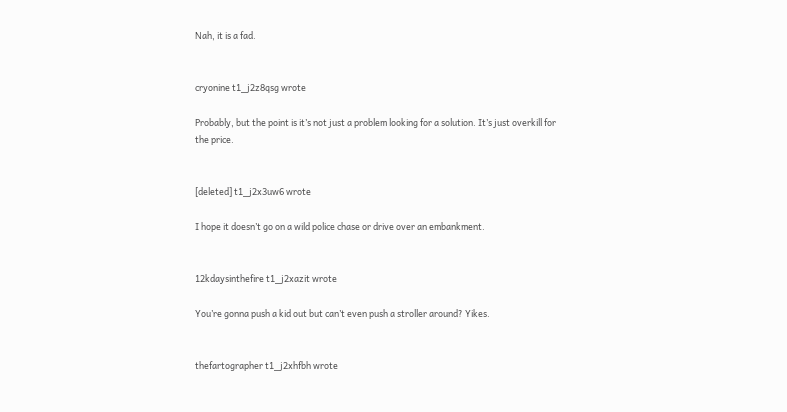Nah, it is a fad.


cryonine t1_j2z8qsg wrote

Probably, but the point is it’s not just a problem looking for a solution. It’s just overkill for the price.


[deleted] t1_j2x3uw6 wrote

I hope it doesn’t go on a wild police chase or drive over an embankment.


12kdaysinthefire t1_j2xazit wrote

You’re gonna push a kid out but can’t even push a stroller around? Yikes.


thefartographer t1_j2xhfbh wrote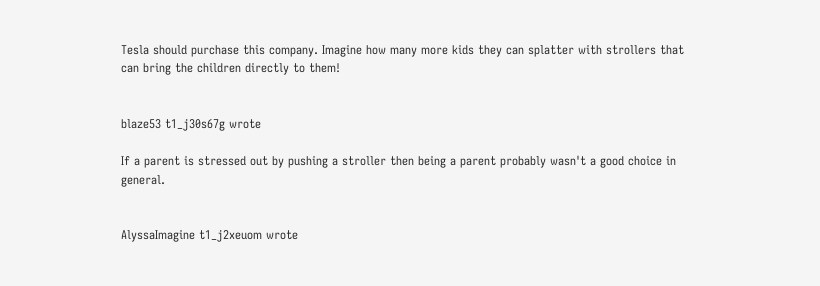Tesla should purchase this company. Imagine how many more kids they can splatter with strollers that can bring the children directly to them!


blaze53 t1_j30s67g wrote

If a parent is stressed out by pushing a stroller then being a parent probably wasn't a good choice in general.


AlyssaImagine t1_j2xeuom wrote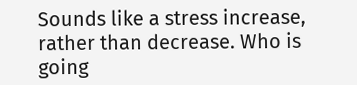Sounds like a stress increase, rather than decrease. Who is going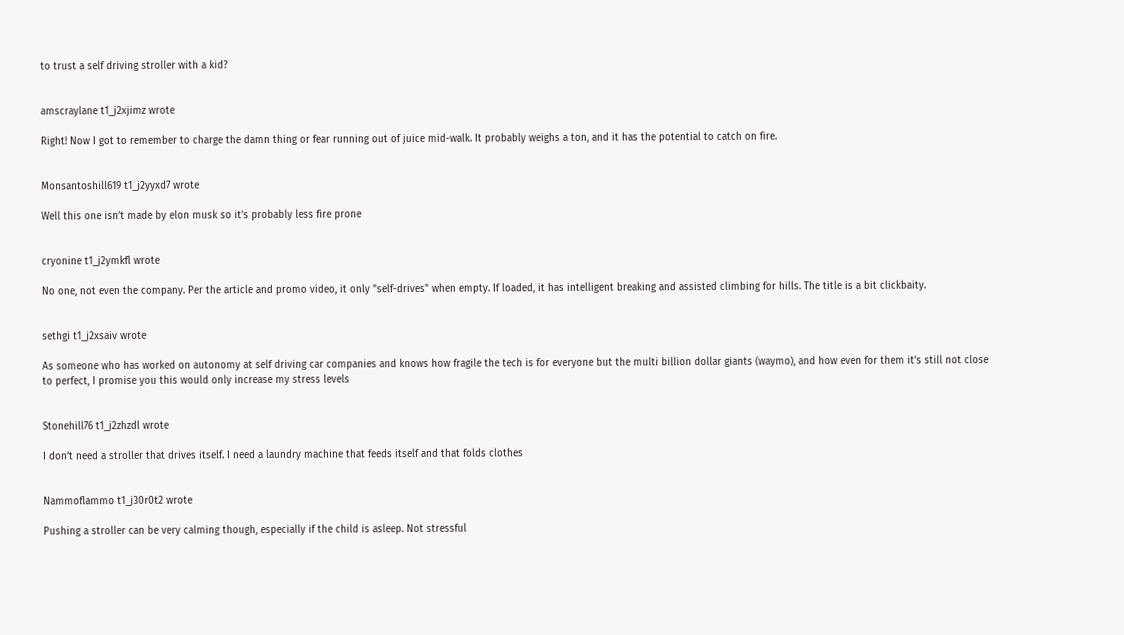to trust a self driving stroller with a kid?


amscraylane t1_j2xjimz wrote

Right! Now I got to remember to charge the damn thing or fear running out of juice mid-walk. It probably weighs a ton, and it has the potential to catch on fire.


Monsantoshill619 t1_j2yyxd7 wrote

Well this one isn’t made by elon musk so it’s probably less fire prone


cryonine t1_j2ymkfl wrote

No one, not even the company. Per the article and promo video, it only "self-drives" when empty. If loaded, it has intelligent breaking and assisted climbing for hills. The title is a bit clickbaity.


sethgi t1_j2xsaiv wrote

As someone who has worked on autonomy at self driving car companies and knows how fragile the tech is for everyone but the multi billion dollar giants (waymo), and how even for them it’s still not close to perfect, I promise you this would only increase my stress levels


Stonehill76 t1_j2zhzdl wrote

I don’t need a stroller that drives itself. I need a laundry machine that feeds itself and that folds clothes


Nammoflammo t1_j30r0t2 wrote

Pushing a stroller can be very calming though, especially if the child is asleep. Not stressful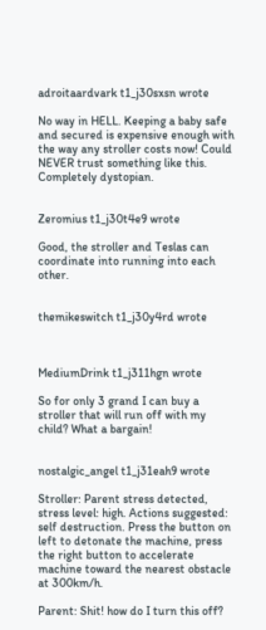adroitaardvark t1_j30sxsn wrote

No way in HELL. Keeping a baby safe and secured is expensive enough with the way any stroller costs now! Could NEVER trust something like this. Completely dystopian.


Zeromius t1_j30t4e9 wrote

Good, the stroller and Teslas can coordinate into running into each other.


themikeswitch t1_j30y4rd wrote



MediumDrink t1_j311hgn wrote

So for only 3 grand I can buy a stroller that will run off with my child? What a bargain!


nostalgic_angel t1_j31eah9 wrote

Stroller: Parent stress detected, stress level: high. Actions suggested: self destruction. Press the button on left to detonate the machine, press the right button to accelerate machine toward the nearest obstacle at 300km/h.

Parent: Shit! how do I turn this off?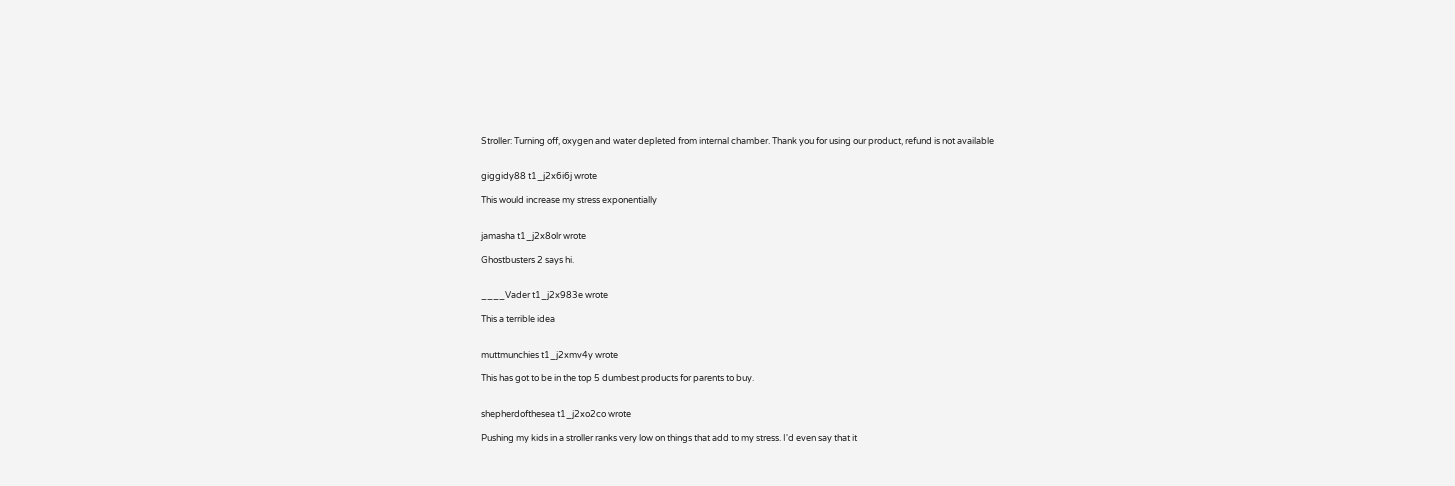Stroller: Turning off, oxygen and water depleted from internal chamber. Thank you for using our product, refund is not available


giggidy88 t1_j2x6i6j wrote

This would increase my stress exponentially


jamasha t1_j2x8olr wrote

Ghostbusters 2 says hi.


____Vader t1_j2x983e wrote

This a terrible idea


muttmunchies t1_j2xmv4y wrote

This has got to be in the top 5 dumbest products for parents to buy.


shepherdofthesea t1_j2xo2co wrote

Pushing my kids in a stroller ranks very low on things that add to my stress. I'd even say that it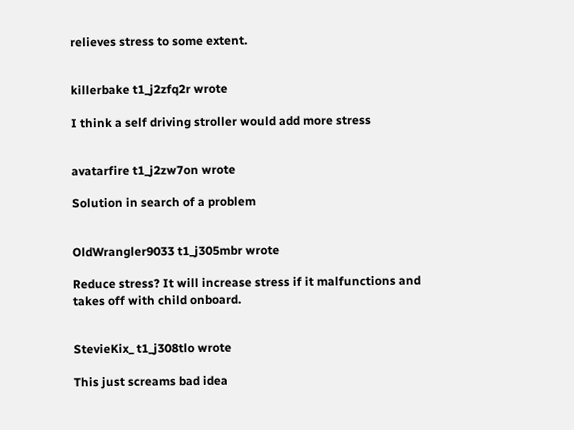relieves stress to some extent.


killerbake t1_j2zfq2r wrote

I think a self driving stroller would add more stress


avatarfire t1_j2zw7on wrote

Solution in search of a problem


OldWrangler9033 t1_j305mbr wrote

Reduce stress? It will increase stress if it malfunctions and takes off with child onboard.


StevieKix_ t1_j308tlo wrote

This just screams bad idea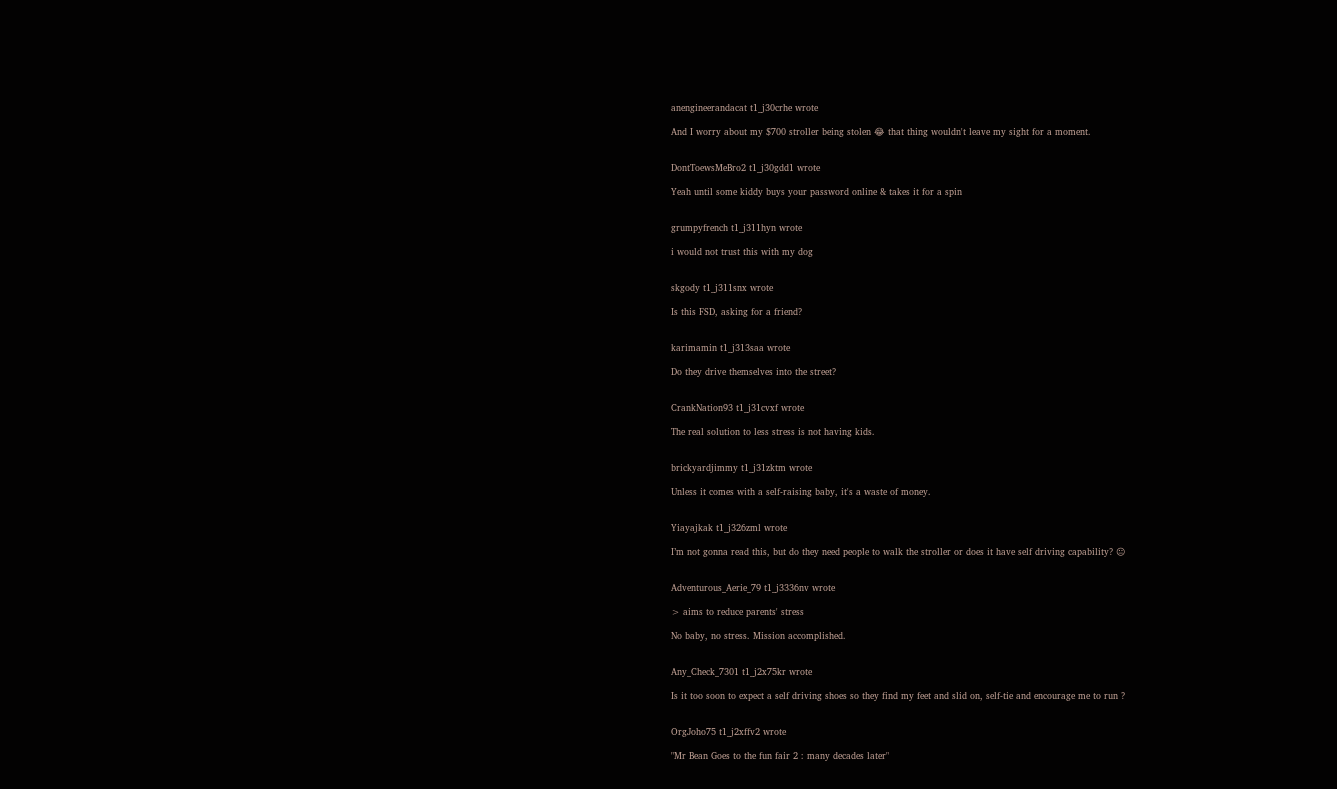anengineerandacat t1_j30crhe wrote

And I worry about my $700 stroller being stolen 😂 that thing wouldn't leave my sight for a moment.


DontToewsMeBro2 t1_j30gdd1 wrote

Yeah until some kiddy buys your password online & takes it for a spin


grumpyfrench t1_j311hyn wrote

i would not trust this with my dog


skgody t1_j311snx wrote

Is this FSD, asking for a friend?


karimamin t1_j313saa wrote

Do they drive themselves into the street?


CrankNation93 t1_j31cvxf wrote

The real solution to less stress is not having kids.


brickyardjimmy t1_j31zktm wrote

Unless it comes with a self-raising baby, it's a waste of money.


Yiayajkak t1_j326zml wrote

I’m not gonna read this, but do they need people to walk the stroller or does it have self driving capability? 😐


Adventurous_Aerie_79 t1_j3336nv wrote

> aims to reduce parents' stress

No baby, no stress. Mission accomplished.


Any_Check_7301 t1_j2x75kr wrote

Is it too soon to expect a self driving shoes so they find my feet and slid on, self-tie and encourage me to run ?


OrgJoho75 t1_j2xffv2 wrote

"Mr Bean Goes to the fun fair 2 : many decades later"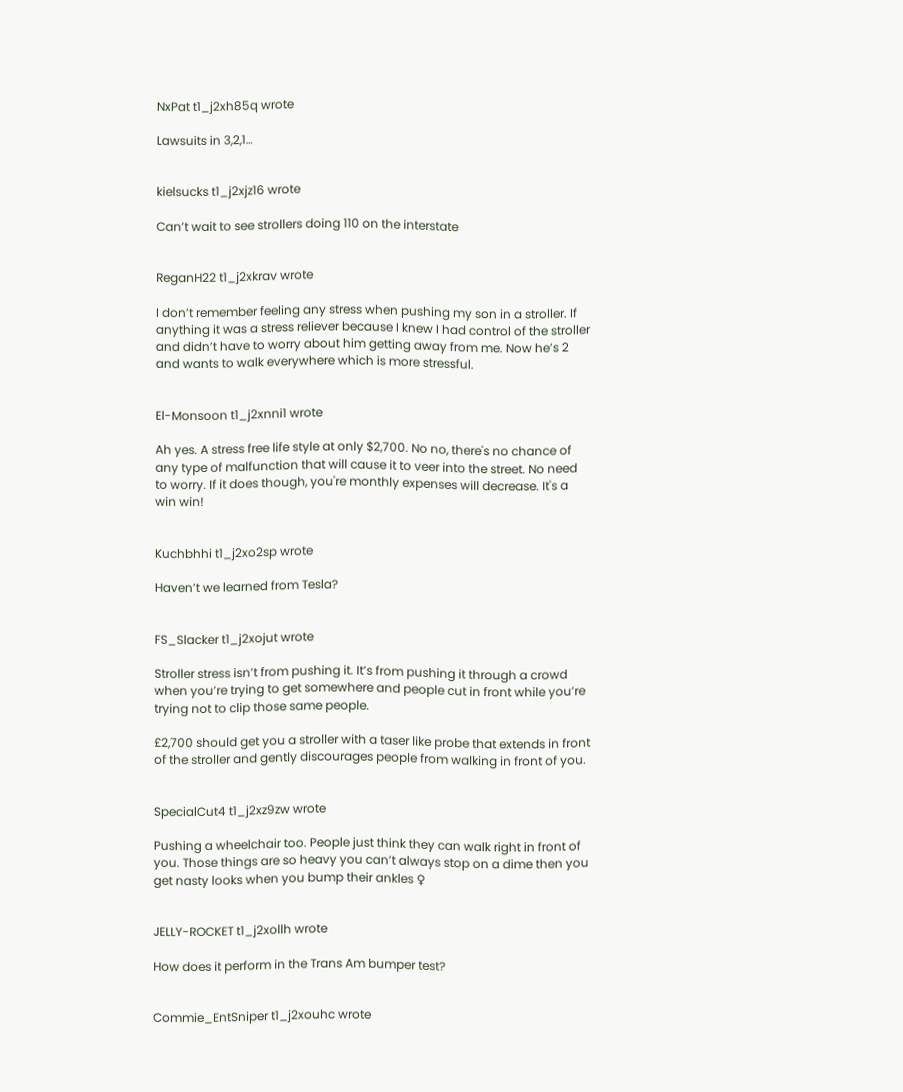NxPat t1_j2xh85q wrote

Lawsuits in 3,2,1…


kielsucks t1_j2xjz16 wrote

Can’t wait to see strollers doing 110 on the interstate


ReganH22 t1_j2xkrav wrote

I don’t remember feeling any stress when pushing my son in a stroller. If anything it was a stress reliever because I knew I had control of the stroller and didn’t have to worry about him getting away from me. Now he’s 2 and wants to walk everywhere which is more stressful.


El-Monsoon t1_j2xnni1 wrote

Ah yes. A stress free life style at only $2,700. No no, there's no chance of any type of malfunction that will cause it to veer into the street. No need to worry. If it does though, you're monthly expenses will decrease. It's a win win!


Kuchbhhi t1_j2xo2sp wrote

Haven’t we learned from Tesla?


FS_Slacker t1_j2xojut wrote

Stroller stress isn’t from pushing it. It’s from pushing it through a crowd when you’re trying to get somewhere and people cut in front while you’re trying not to clip those same people.

£2,700 should get you a stroller with a taser like probe that extends in front of the stroller and gently discourages people from walking in front of you.


SpecialCut4 t1_j2xz9zw wrote

Pushing a wheelchair too. People just think they can walk right in front of you. Those things are so heavy you can’t always stop on a dime then you get nasty looks when you bump their ankles ♀


JELLY-ROCKET t1_j2xollh wrote

How does it perform in the Trans Am bumper test?


Commie_EntSniper t1_j2xouhc wrote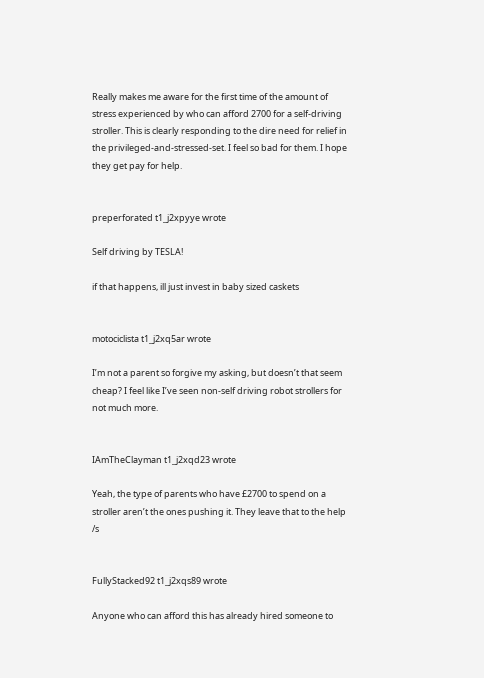Really makes me aware for the first time of the amount of stress experienced by who can afford 2700 for a self-driving stroller. This is clearly responding to the dire need for relief in the privileged-and-stressed-set. I feel so bad for them. I hope they get pay for help.


preperforated t1_j2xpyye wrote

Self driving by TESLA!

if that happens, ill just invest in baby sized caskets


motociclista t1_j2xq5ar wrote

I’m not a parent so forgive my asking, but doesn’t that seem cheap? I feel like I’ve seen non-self driving robot strollers for not much more.


IAmTheClayman t1_j2xqd23 wrote

Yeah, the type of parents who have £2700 to spend on a stroller aren’t the ones pushing it. They leave that to the help /s


FullyStacked92 t1_j2xqs89 wrote

Anyone who can afford this has already hired someone to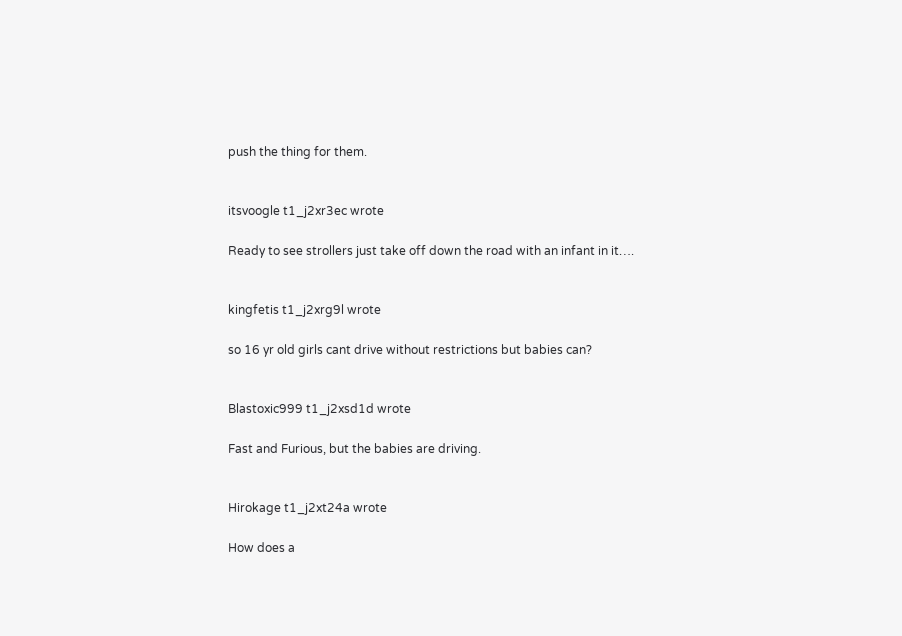push the thing for them.


itsvoogle t1_j2xr3ec wrote

Ready to see strollers just take off down the road with an infant in it….


kingfetis t1_j2xrg9l wrote

so 16 yr old girls cant drive without restrictions but babies can?


Blastoxic999 t1_j2xsd1d wrote

Fast and Furious, but the babies are driving.


Hirokage t1_j2xt24a wrote

How does a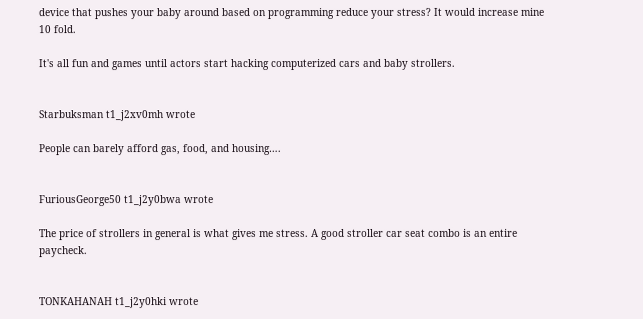device that pushes your baby around based on programming reduce your stress? It would increase mine 10 fold.

It's all fun and games until actors start hacking computerized cars and baby strollers.


Starbuksman t1_j2xv0mh wrote

People can barely afford gas, food, and housing….


FuriousGeorge50 t1_j2y0bwa wrote

The price of strollers in general is what gives me stress. A good stroller car seat combo is an entire paycheck.


TONKAHANAH t1_j2y0hki wrote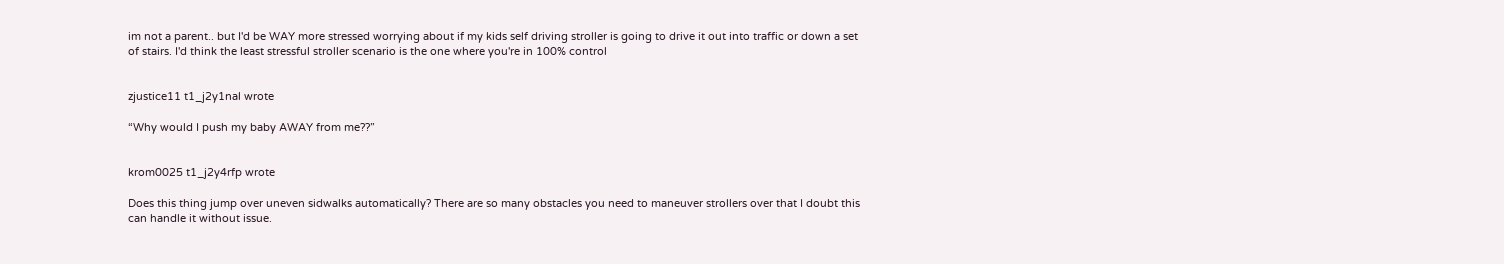im not a parent.. but I'd be WAY more stressed worrying about if my kids self driving stroller is going to drive it out into traffic or down a set of stairs. I'd think the least stressful stroller scenario is the one where you're in 100% control


zjustice11 t1_j2y1nal wrote

“Why would I push my baby AWAY from me??”


krom0025 t1_j2y4rfp wrote

Does this thing jump over uneven sidwalks automatically? There are so many obstacles you need to maneuver strollers over that I doubt this can handle it without issue.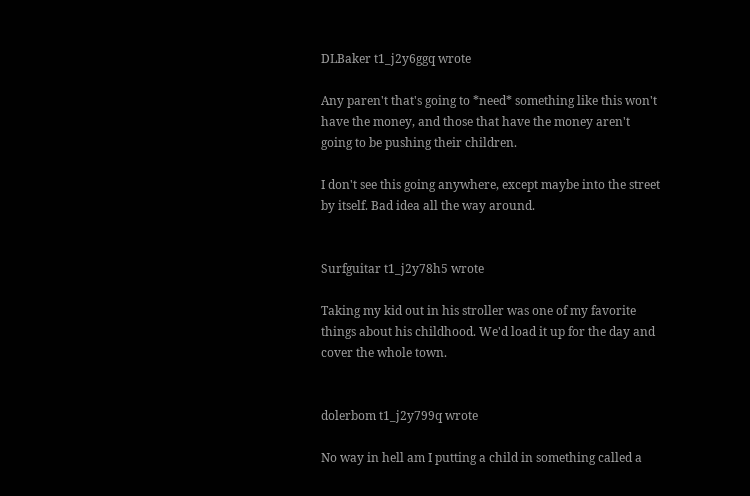DLBaker t1_j2y6ggq wrote

Any paren't that's going to *need* something like this won't have the money, and those that have the money aren't going to be pushing their children.

I don't see this going anywhere, except maybe into the street by itself. Bad idea all the way around.


Surfguitar t1_j2y78h5 wrote

Taking my kid out in his stroller was one of my favorite things about his childhood. We'd load it up for the day and cover the whole town.


dolerbom t1_j2y799q wrote

No way in hell am I putting a child in something called a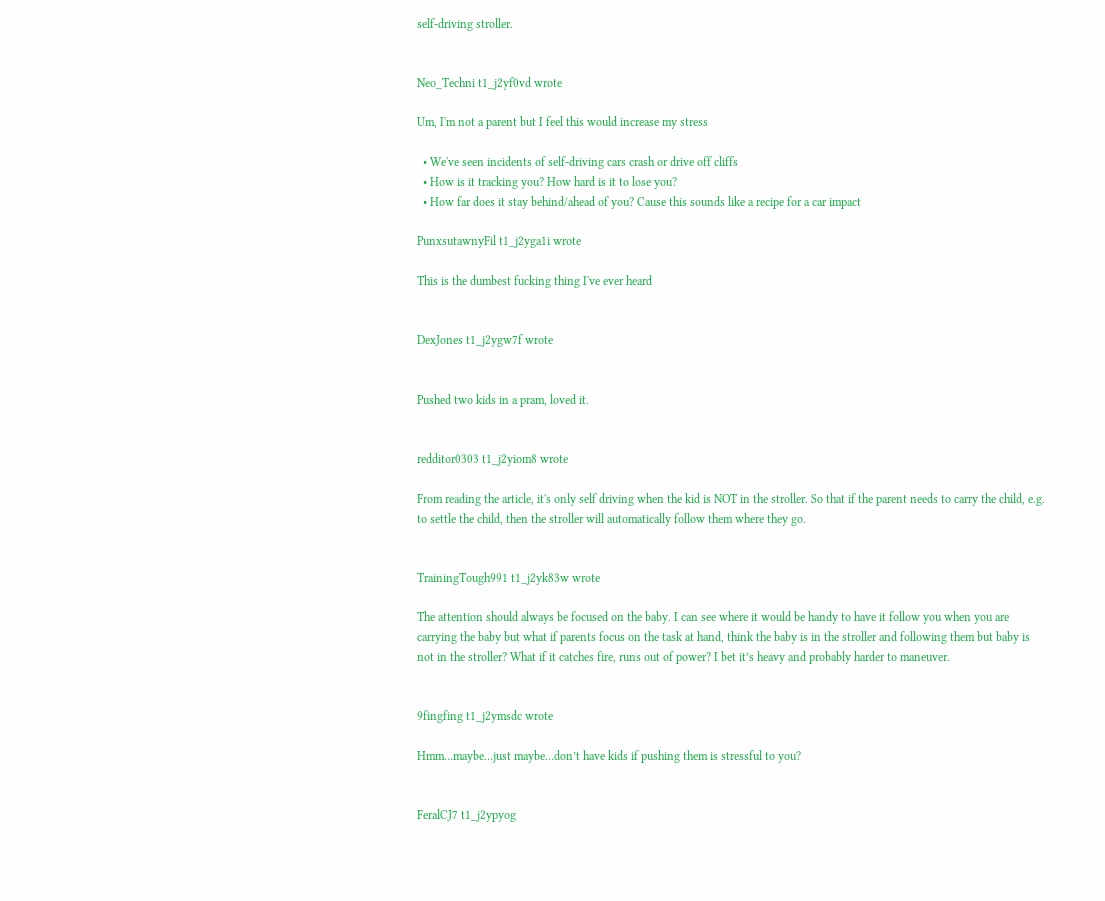self-driving stroller.


Neo_Techni t1_j2yf0vd wrote

Um, I'm not a parent but I feel this would increase my stress

  • We've seen incidents of self-driving cars crash or drive off cliffs
  • How is it tracking you? How hard is it to lose you?
  • How far does it stay behind/ahead of you? Cause this sounds like a recipe for a car impact

PunxsutawnyFil t1_j2yga1i wrote

This is the dumbest fucking thing I've ever heard


DexJones t1_j2ygw7f wrote


Pushed two kids in a pram, loved it.


redditor0303 t1_j2yiom8 wrote

From reading the article, it's only self driving when the kid is NOT in the stroller. So that if the parent needs to carry the child, e.g. to settle the child, then the stroller will automatically follow them where they go.


TrainingTough991 t1_j2yk83w wrote

The attention should always be focused on the baby. I can see where it would be handy to have it follow you when you are carrying the baby but what if parents focus on the task at hand, think the baby is in the stroller and following them but baby is not in the stroller? What if it catches fire, runs out of power? I bet it’s heavy and probably harder to maneuver.


9fingfing t1_j2ymsdc wrote

Hmm…maybe…just maybe…don’t have kids if pushing them is stressful to you?


FeralCJ7 t1_j2ypyog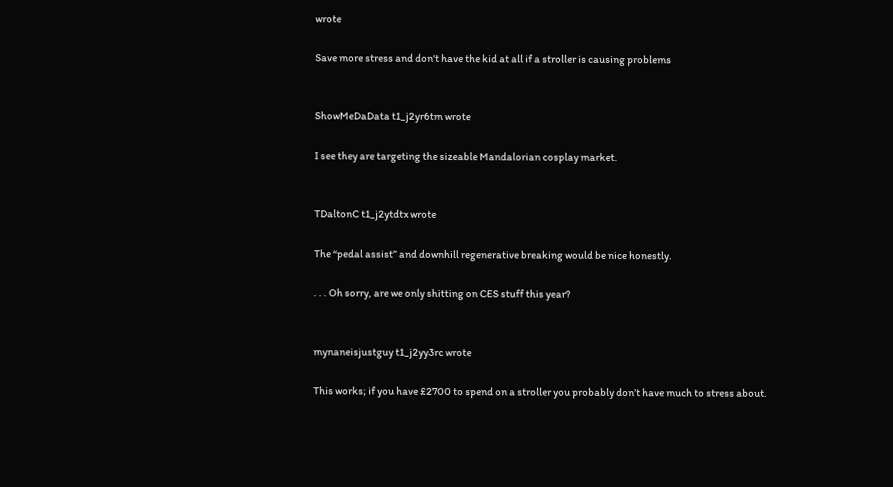wrote

Save more stress and don't have the kid at all if a stroller is causing problems


ShowMeDaData t1_j2yr6tm wrote

I see they are targeting the sizeable Mandalorian cosplay market.


TDaltonC t1_j2ytdtx wrote

The “pedal assist” and downhill regenerative breaking would be nice honestly.

. . . Oh sorry, are we only shitting on CES stuff this year?


mynaneisjustguy t1_j2yy3rc wrote

This works; if you have £2700 to spend on a stroller you probably don’t have much to stress about.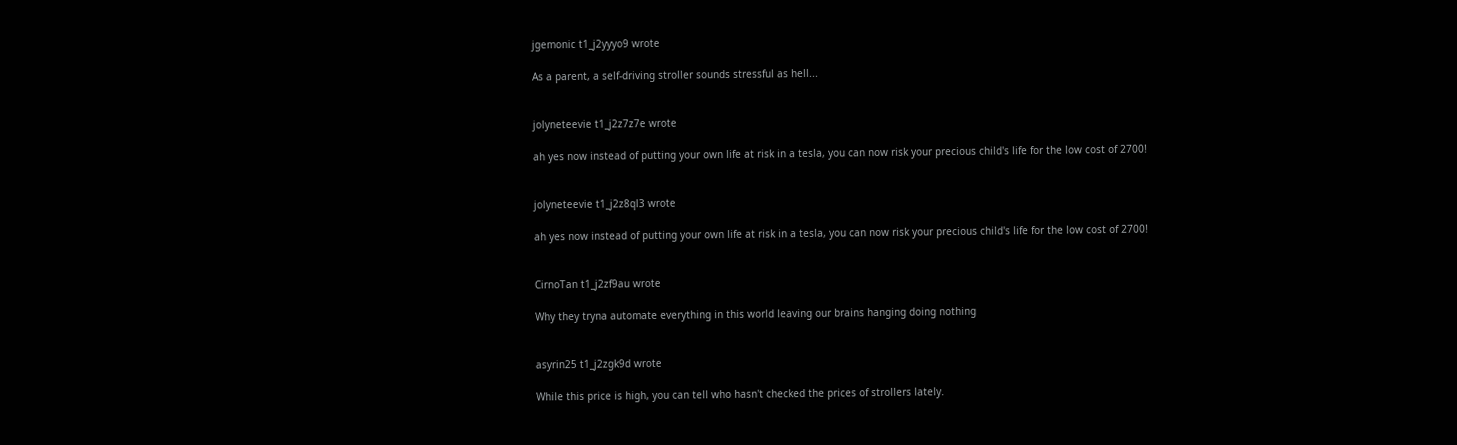jgemonic t1_j2yyyo9 wrote

As a parent, a self-driving stroller sounds stressful as hell...


jolyneteevie t1_j2z7z7e wrote

ah yes now instead of putting your own life at risk in a tesla, you can now risk your precious child's life for the low cost of 2700!


jolyneteevie t1_j2z8ql3 wrote

ah yes now instead of putting your own life at risk in a tesla, you can now risk your precious child's life for the low cost of 2700!


CirnoTan t1_j2zf9au wrote

Why they tryna automate everything in this world leaving our brains hanging doing nothing


asyrin25 t1_j2zgk9d wrote

While this price is high, you can tell who hasn't checked the prices of strollers lately.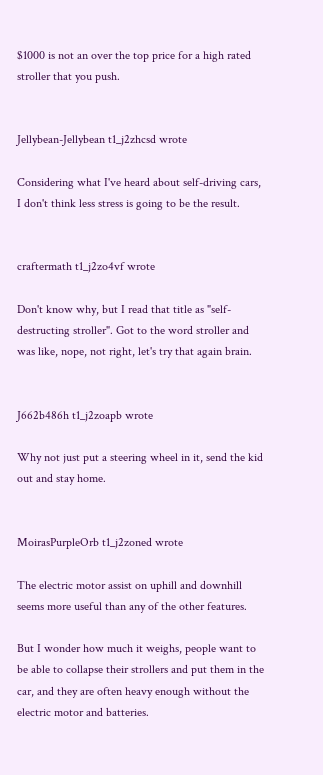$1000 is not an over the top price for a high rated stroller that you push.


Jellybean-Jellybean t1_j2zhcsd wrote

Considering what I've heard about self-driving cars, I don't think less stress is going to be the result.


craftermath t1_j2zo4vf wrote

Don't know why, but I read that title as "self-destructing stroller". Got to the word stroller and was like, nope, not right, let's try that again brain.


J662b486h t1_j2zoapb wrote

Why not just put a steering wheel in it, send the kid out and stay home.


MoirasPurpleOrb t1_j2zoned wrote

The electric motor assist on uphill and downhill seems more useful than any of the other features.

But I wonder how much it weighs, people want to be able to collapse their strollers and put them in the car, and they are often heavy enough without the electric motor and batteries.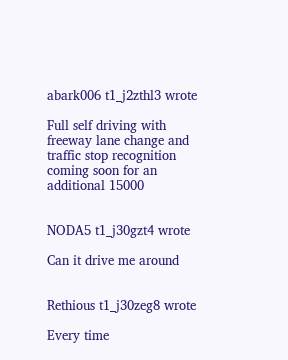abark006 t1_j2zthl3 wrote

Full self driving with freeway lane change and traffic stop recognition coming soon for an additional 15000


NODA5 t1_j30gzt4 wrote

Can it drive me around


Rethious t1_j30zeg8 wrote

Every time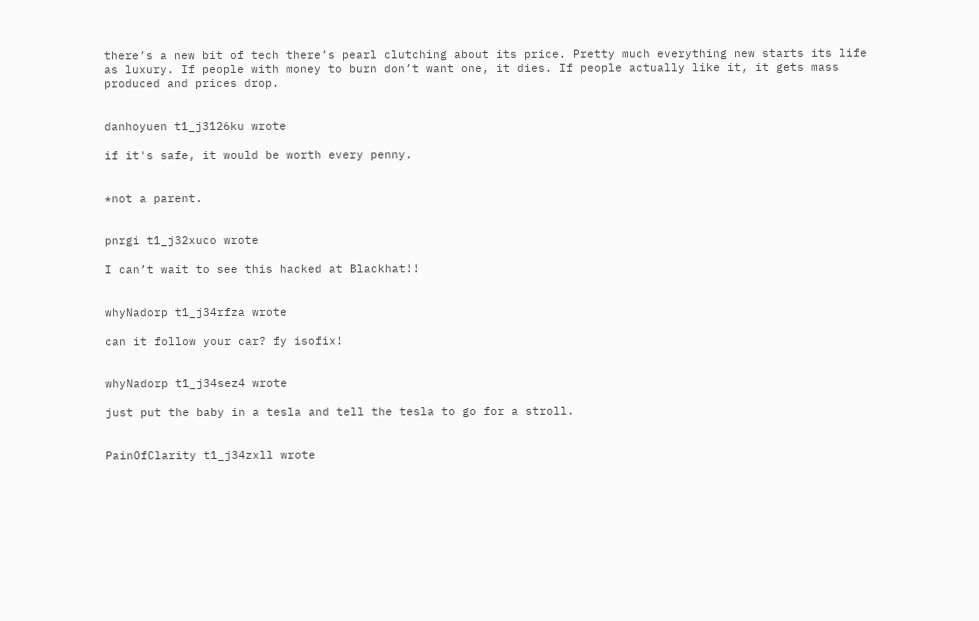there’s a new bit of tech there’s pearl clutching about its price. Pretty much everything new starts its life as luxury. If people with money to burn don’t want one, it dies. If people actually like it, it gets mass produced and prices drop.


danhoyuen t1_j3126ku wrote

if it's safe, it would be worth every penny.


*not a parent.


pnrgi t1_j32xuco wrote

I can’t wait to see this hacked at Blackhat!!


whyNadorp t1_j34rfza wrote

can it follow your car? fy isofix!


whyNadorp t1_j34sez4 wrote

just put the baby in a tesla and tell the tesla to go for a stroll.


PainOfClarity t1_j34zxll wrote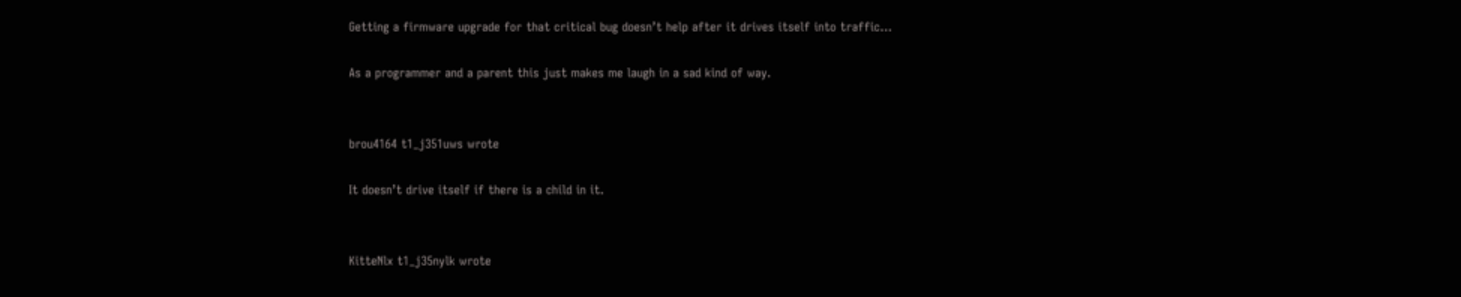Getting a firmware upgrade for that critical bug doesn’t help after it drives itself into traffic…

As a programmer and a parent this just makes me laugh in a sad kind of way.


brou4164 t1_j351uws wrote

It doesn’t drive itself if there is a child in it.


KitteNlx t1_j35nylk wrote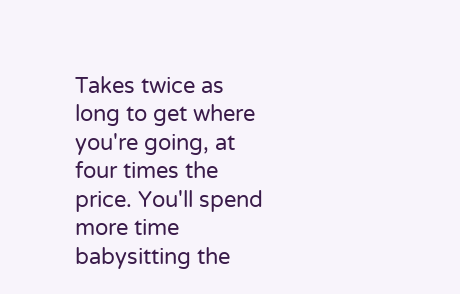Takes twice as long to get where you're going, at four times the price. You'll spend more time babysitting the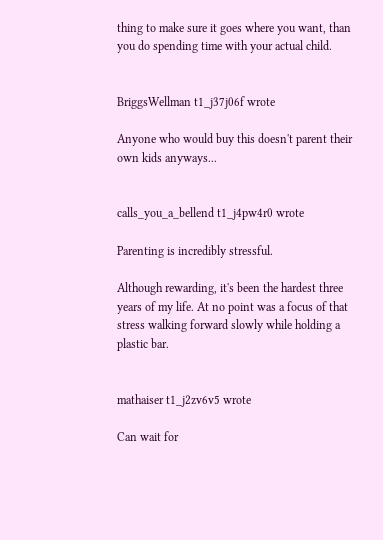thing to make sure it goes where you want, than you do spending time with your actual child.


BriggsWellman t1_j37j06f wrote

Anyone who would buy this doesn't parent their own kids anyways...


calls_you_a_bellend t1_j4pw4r0 wrote

Parenting is incredibly stressful.

Although rewarding, it's been the hardest three years of my life. At no point was a focus of that stress walking forward slowly while holding a plastic bar.


mathaiser t1_j2zv6v5 wrote

Can wait for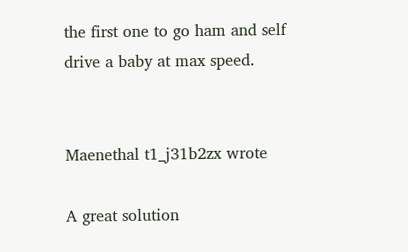the first one to go ham and self drive a baby at max speed.


Maenethal t1_j31b2zx wrote

A great solution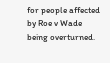for people affected by Roe v Wade being overturned.